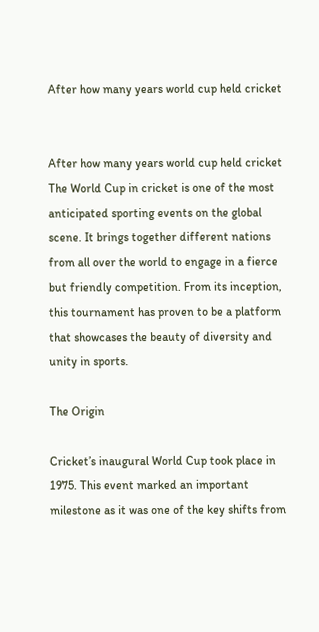After how many years world cup held cricket


After how many years world cup held cricket
The World Cup in cricket is one of the most anticipated sporting events on the global scene. It brings together different nations from all over the world to engage in a fierce but friendly competition. From its inception, this tournament has proven to be a platform that showcases the beauty of diversity and unity in sports.

The Origin

Cricket’s inaugural World Cup took place in 1975. This event marked an important milestone as it was one of the key shifts from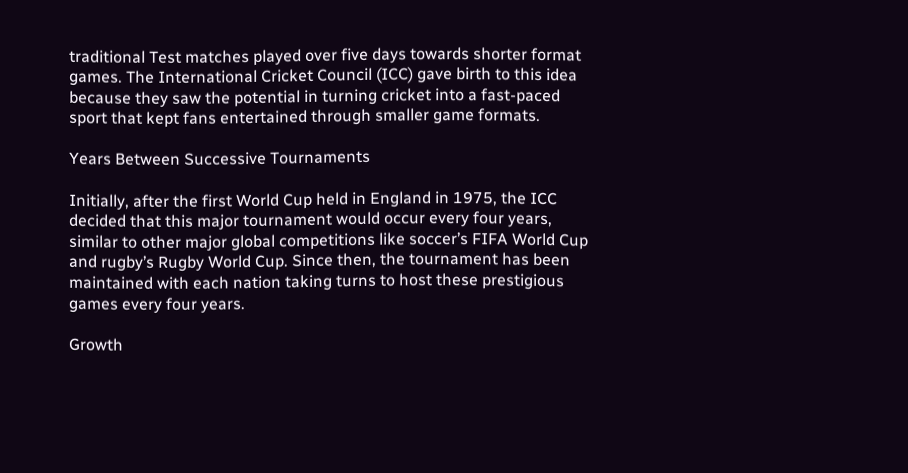traditional Test matches played over five days towards shorter format games. The International Cricket Council (ICC) gave birth to this idea because they saw the potential in turning cricket into a fast-paced sport that kept fans entertained through smaller game formats.

Years Between Successive Tournaments

Initially, after the first World Cup held in England in 1975, the ICC decided that this major tournament would occur every four years, similar to other major global competitions like soccer’s FIFA World Cup and rugby’s Rugby World Cup. Since then, the tournament has been maintained with each nation taking turns to host these prestigious games every four years.

Growth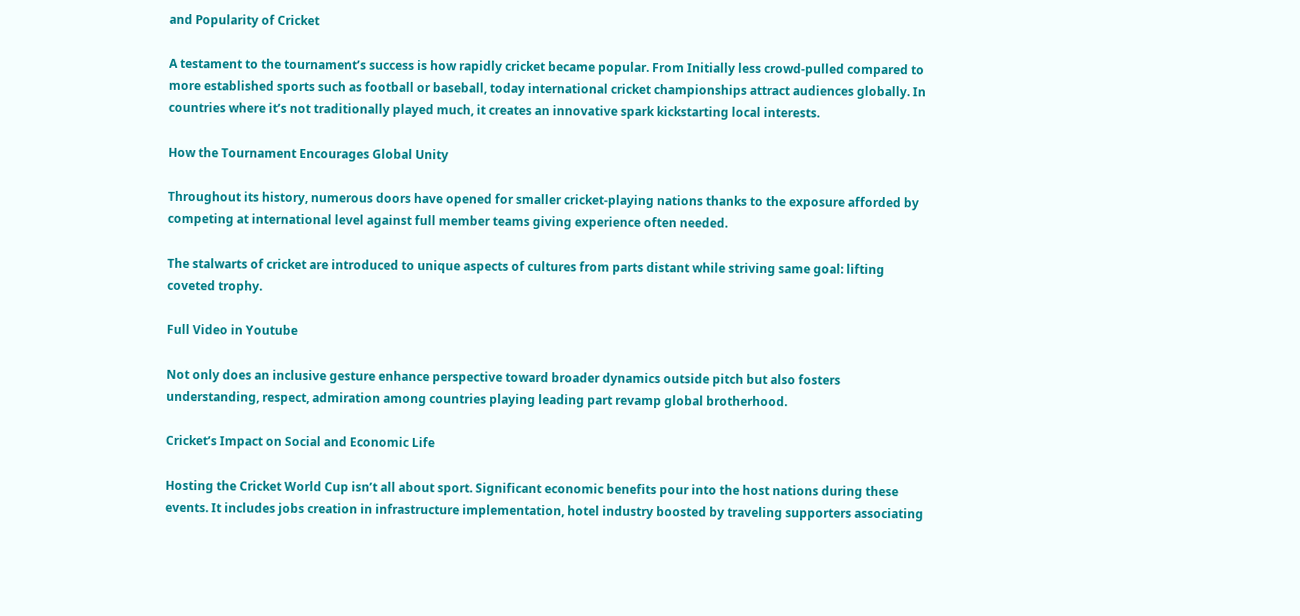and Popularity of Cricket

A testament to the tournament’s success is how rapidly cricket became popular. From Initially less crowd-pulled compared to more established sports such as football or baseball, today international cricket championships attract audiences globally. In countries where it’s not traditionally played much, it creates an innovative spark kickstarting local interests.

How the Tournament Encourages Global Unity

Throughout its history, numerous doors have opened for smaller cricket-playing nations thanks to the exposure afforded by competing at international level against full member teams giving experience often needed.

The stalwarts of cricket are introduced to unique aspects of cultures from parts distant while striving same goal: lifting coveted trophy.

Full Video in Youtube

Not only does an inclusive gesture enhance perspective toward broader dynamics outside pitch but also fosters understanding, respect, admiration among countries playing leading part revamp global brotherhood.

Cricket’s Impact on Social and Economic Life

Hosting the Cricket World Cup isn’t all about sport. Significant economic benefits pour into the host nations during these events. It includes jobs creation in infrastructure implementation, hotel industry boosted by traveling supporters associating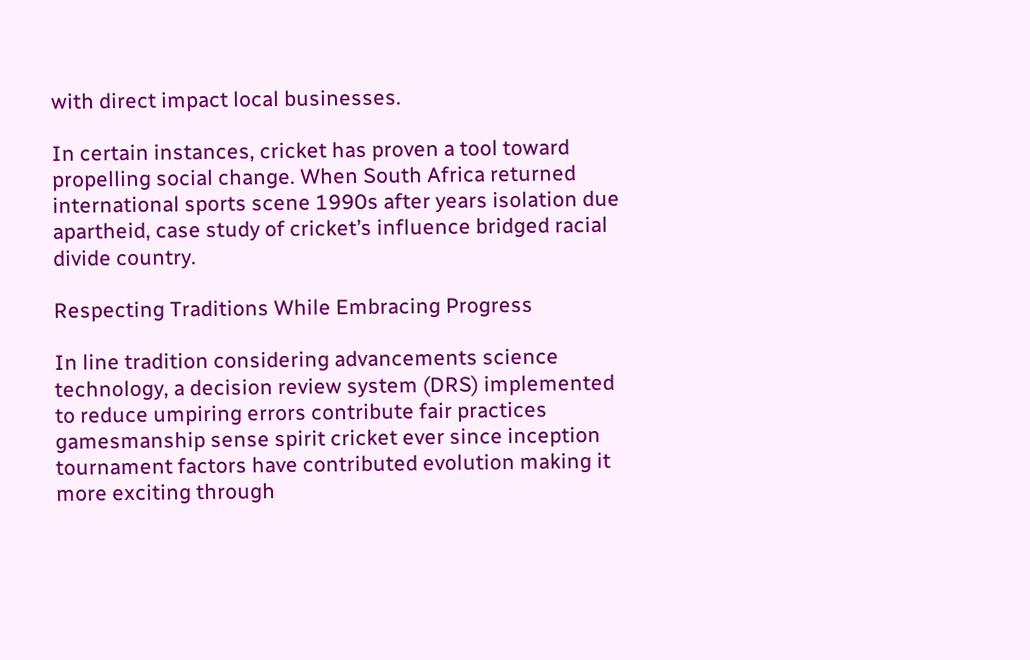with direct impact local businesses.

In certain instances, cricket has proven a tool toward propelling social change. When South Africa returned international sports scene 1990s after years isolation due apartheid, case study of cricket’s influence bridged racial divide country.

Respecting Traditions While Embracing Progress

In line tradition considering advancements science technology, a decision review system (DRS) implemented to reduce umpiring errors contribute fair practices gamesmanship sense spirit cricket ever since inception tournament factors have contributed evolution making it more exciting through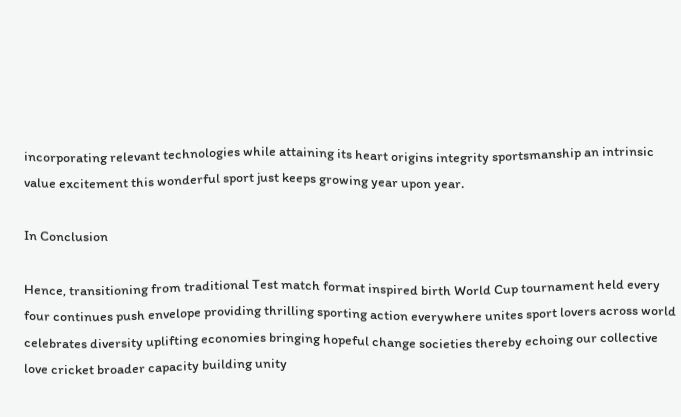incorporating relevant technologies while attaining its heart origins integrity sportsmanship an intrinsic value excitement this wonderful sport just keeps growing year upon year.

In Conclusion

Hence, transitioning from traditional Test match format inspired birth World Cup tournament held every four continues push envelope providing thrilling sporting action everywhere unites sport lovers across world celebrates diversity uplifting economies bringing hopeful change societies thereby echoing our collective love cricket broader capacity building unity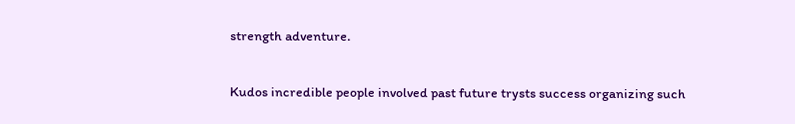strength adventure.

Kudos incredible people involved past future trysts success organizing such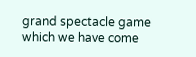grand spectacle game which we have come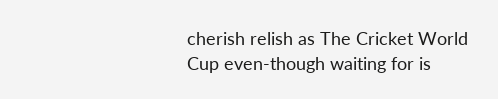cherish relish as The Cricket World Cup even-though waiting for is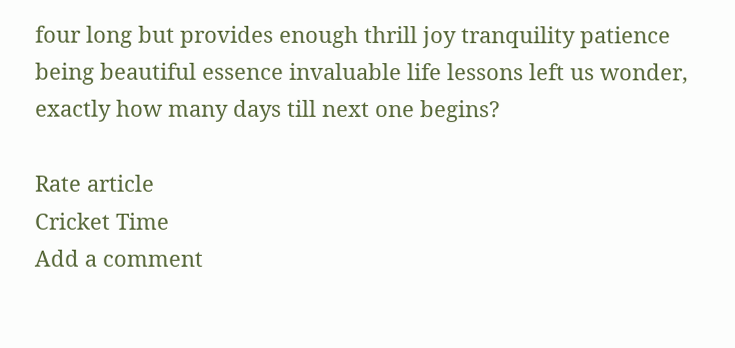four long but provides enough thrill joy tranquility patience being beautiful essence invaluable life lessons left us wonder, exactly how many days till next one begins?

Rate article
Cricket Time
Add a comment